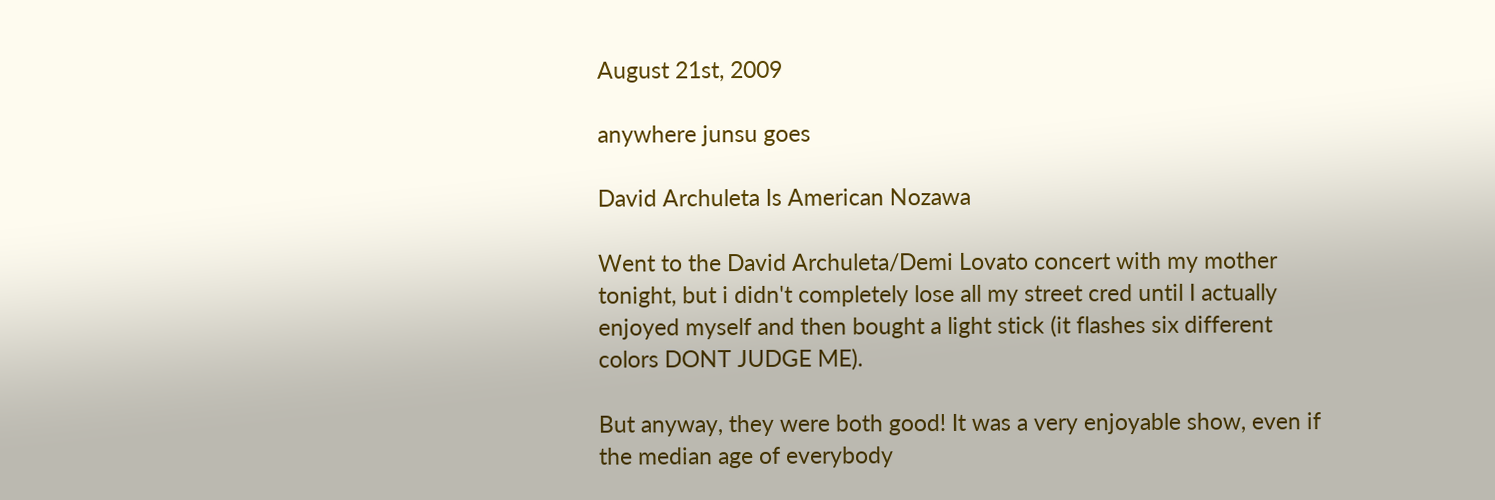August 21st, 2009

anywhere junsu goes

David Archuleta Is American Nozawa

Went to the David Archuleta/Demi Lovato concert with my mother tonight, but i didn't completely lose all my street cred until I actually enjoyed myself and then bought a light stick (it flashes six different colors DONT JUDGE ME).

But anyway, they were both good! It was a very enjoyable show, even if the median age of everybody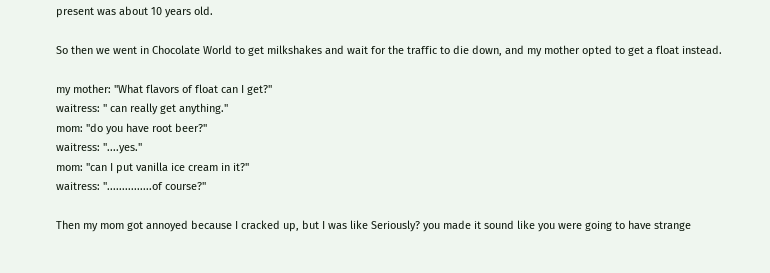present was about 10 years old.

So then we went in Chocolate World to get milkshakes and wait for the traffic to die down, and my mother opted to get a float instead.

my mother: "What flavors of float can I get?"
waitress: " can really get anything."
mom: "do you have root beer?"
waitress: "....yes."
mom: "can I put vanilla ice cream in it?"
waitress: "...............of course?"

Then my mom got annoyed because I cracked up, but I was like Seriously? you made it sound like you were going to have strange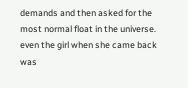demands and then asked for the most normal float in the universe. even the girl when she came back was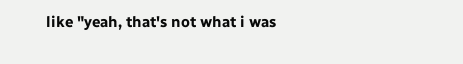like "yeah, that's not what i was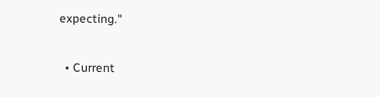expecting."

  • Current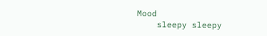Mood
    sleepy sleepy